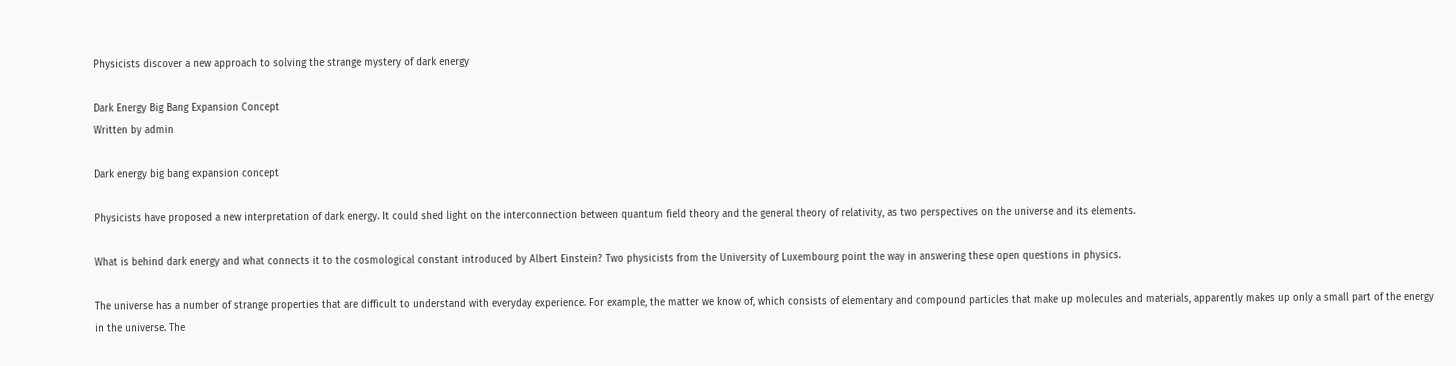Physicists discover a new approach to solving the strange mystery of dark energy

Dark Energy Big Bang Expansion Concept
Written by admin

Dark energy big bang expansion concept

Physicists have proposed a new interpretation of dark energy. It could shed light on the interconnection between quantum field theory and the general theory of relativity, as two perspectives on the universe and its elements.

What is behind dark energy and what connects it to the cosmological constant introduced by Albert Einstein? Two physicists from the University of Luxembourg point the way in answering these open questions in physics.

The universe has a number of strange properties that are difficult to understand with everyday experience. For example, the matter we know of, which consists of elementary and compound particles that make up molecules and materials, apparently makes up only a small part of the energy in the universe. The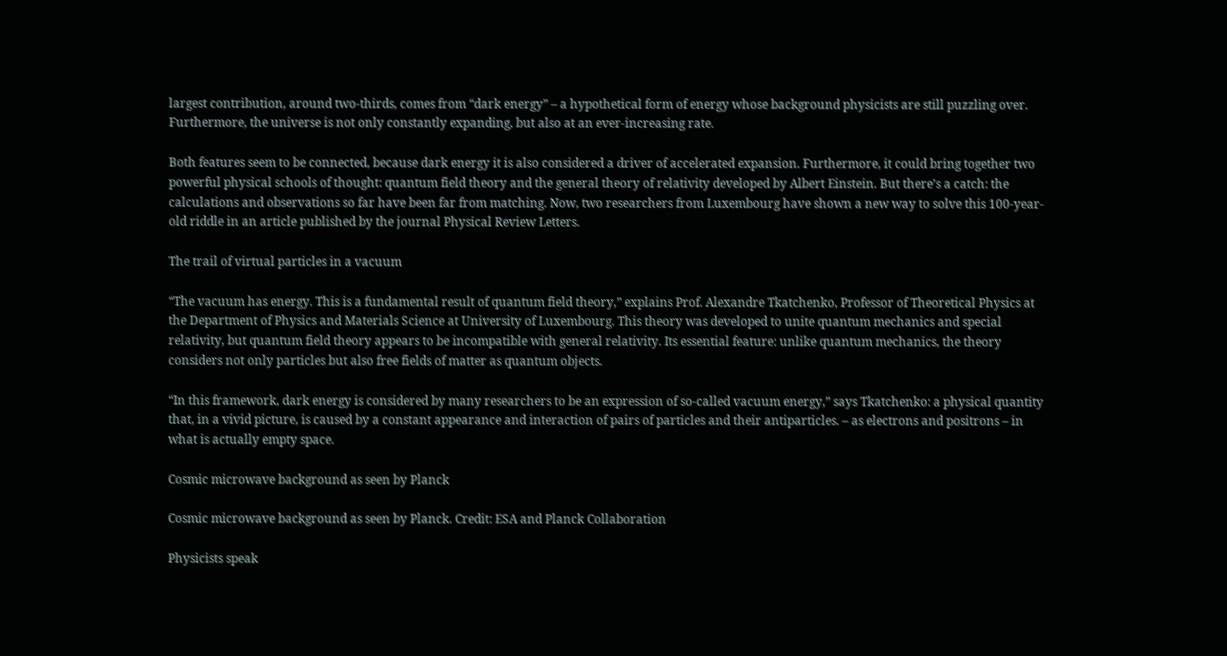largest contribution, around two-thirds, comes from “dark energy” – a hypothetical form of energy whose background physicists are still puzzling over. Furthermore, the universe is not only constantly expanding, but also at an ever-increasing rate.

Both features seem to be connected, because dark energy it is also considered a driver of accelerated expansion. Furthermore, it could bring together two powerful physical schools of thought: quantum field theory and the general theory of relativity developed by Albert Einstein. But there’s a catch: the calculations and observations so far have been far from matching. Now, two researchers from Luxembourg have shown a new way to solve this 100-year-old riddle in an article published by the journal Physical Review Letters.

The trail of virtual particles in a vacuum

“The vacuum has energy. This is a fundamental result of quantum field theory,” explains Prof. Alexandre Tkatchenko, Professor of Theoretical Physics at the Department of Physics and Materials Science at University of Luxembourg. This theory was developed to unite quantum mechanics and special relativity, but quantum field theory appears to be incompatible with general relativity. Its essential feature: unlike quantum mechanics, the theory considers not only particles but also free fields of matter as quantum objects.

“In this framework, dark energy is considered by many researchers to be an expression of so-called vacuum energy,” says Tkatchenko: a physical quantity that, in a vivid picture, is caused by a constant appearance and interaction of pairs of particles and their antiparticles. – as electrons and positrons – in what is actually empty space.

Cosmic microwave background as seen by Planck

Cosmic microwave background as seen by Planck. Credit: ESA and Planck Collaboration

Physicists speak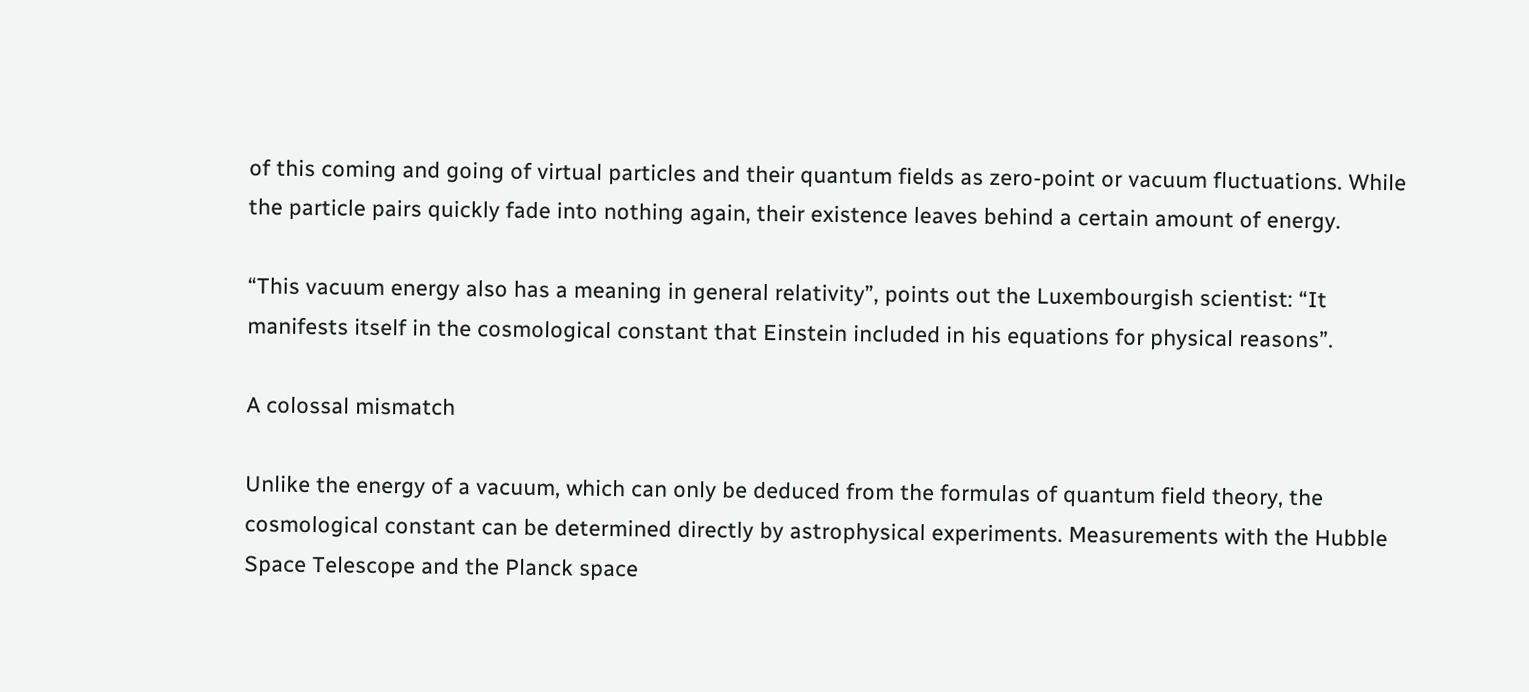of this coming and going of virtual particles and their quantum fields as zero-point or vacuum fluctuations. While the particle pairs quickly fade into nothing again, their existence leaves behind a certain amount of energy.

“This vacuum energy also has a meaning in general relativity”, points out the Luxembourgish scientist: “It manifests itself in the cosmological constant that Einstein included in his equations for physical reasons”.

A colossal mismatch

Unlike the energy of a vacuum, which can only be deduced from the formulas of quantum field theory, the cosmological constant can be determined directly by astrophysical experiments. Measurements with the Hubble Space Telescope and the Planck space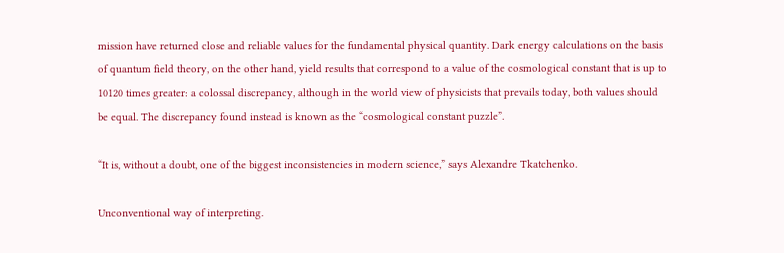mission have returned close and reliable values for the fundamental physical quantity. Dark energy calculations on the basis of quantum field theory, on the other hand, yield results that correspond to a value of the cosmological constant that is up to 10120 times greater: a colossal discrepancy, although in the world view of physicists that prevails today, both values should be equal. The discrepancy found instead is known as the “cosmological constant puzzle”.

“It is, without a doubt, one of the biggest inconsistencies in modern science,” says Alexandre Tkatchenko.

Unconventional way of interpreting.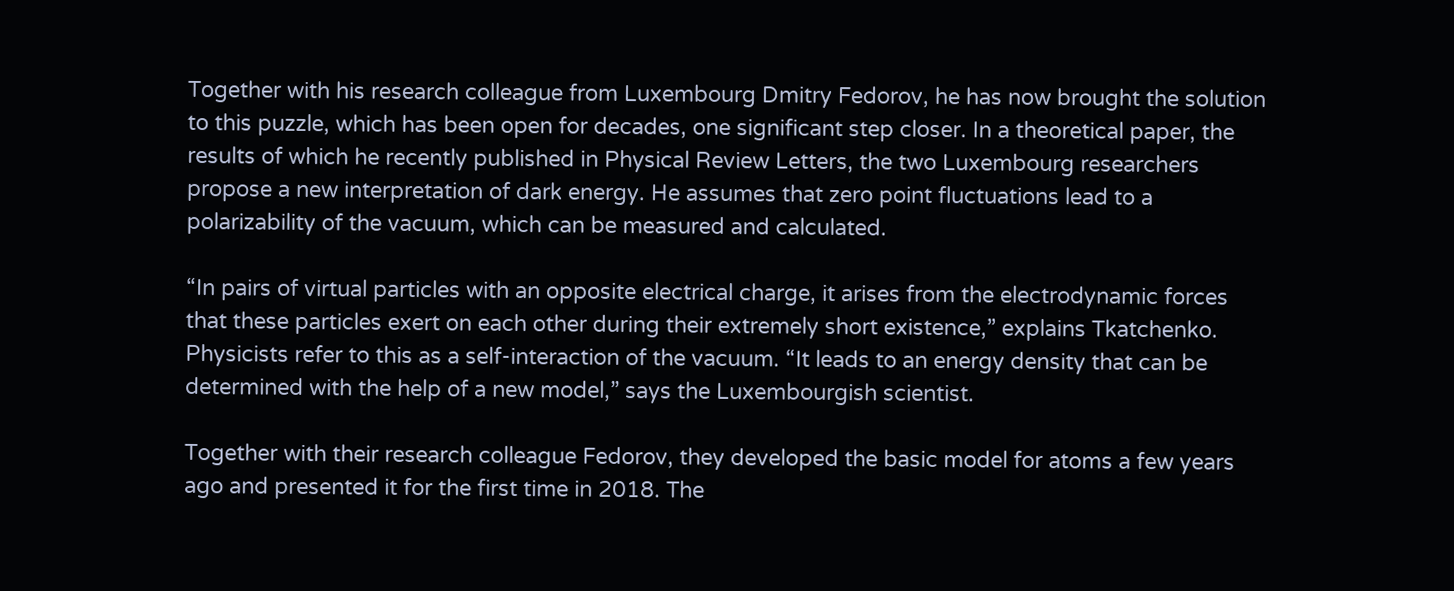Together with his research colleague from Luxembourg Dmitry Fedorov, he has now brought the solution to this puzzle, which has been open for decades, one significant step closer. In a theoretical paper, the results of which he recently published in Physical Review Letters, the two Luxembourg researchers propose a new interpretation of dark energy. He assumes that zero point fluctuations lead to a polarizability of the vacuum, which can be measured and calculated.

“In pairs of virtual particles with an opposite electrical charge, it arises from the electrodynamic forces that these particles exert on each other during their extremely short existence,” explains Tkatchenko. Physicists refer to this as a self-interaction of the vacuum. “It leads to an energy density that can be determined with the help of a new model,” says the Luxembourgish scientist.

Together with their research colleague Fedorov, they developed the basic model for atoms a few years ago and presented it for the first time in 2018. The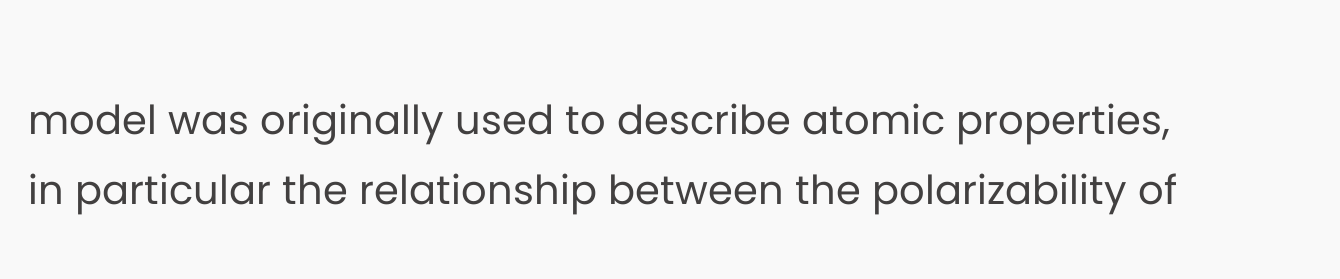model was originally used to describe atomic properties, in particular the relationship between the polarizability of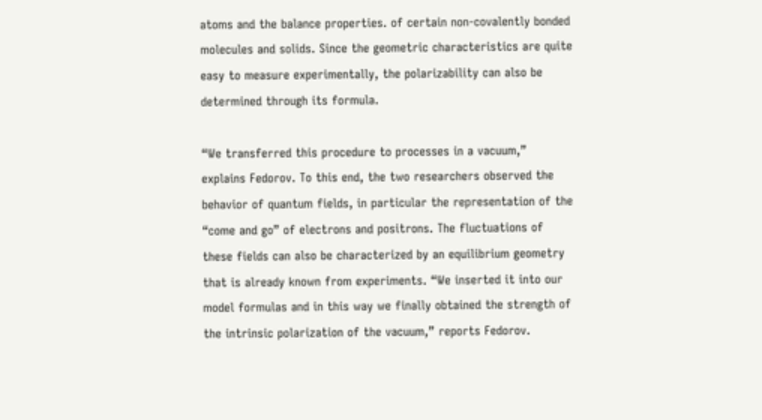atoms and the balance properties. of certain non-covalently bonded molecules and solids. Since the geometric characteristics are quite easy to measure experimentally, the polarizability can also be determined through its formula.

“We transferred this procedure to processes in a vacuum,” explains Fedorov. To this end, the two researchers observed the behavior of quantum fields, in particular the representation of the “come and go” of electrons and positrons. The fluctuations of these fields can also be characterized by an equilibrium geometry that is already known from experiments. “We inserted it into our model formulas and in this way we finally obtained the strength of the intrinsic polarization of the vacuum,” reports Fedorov.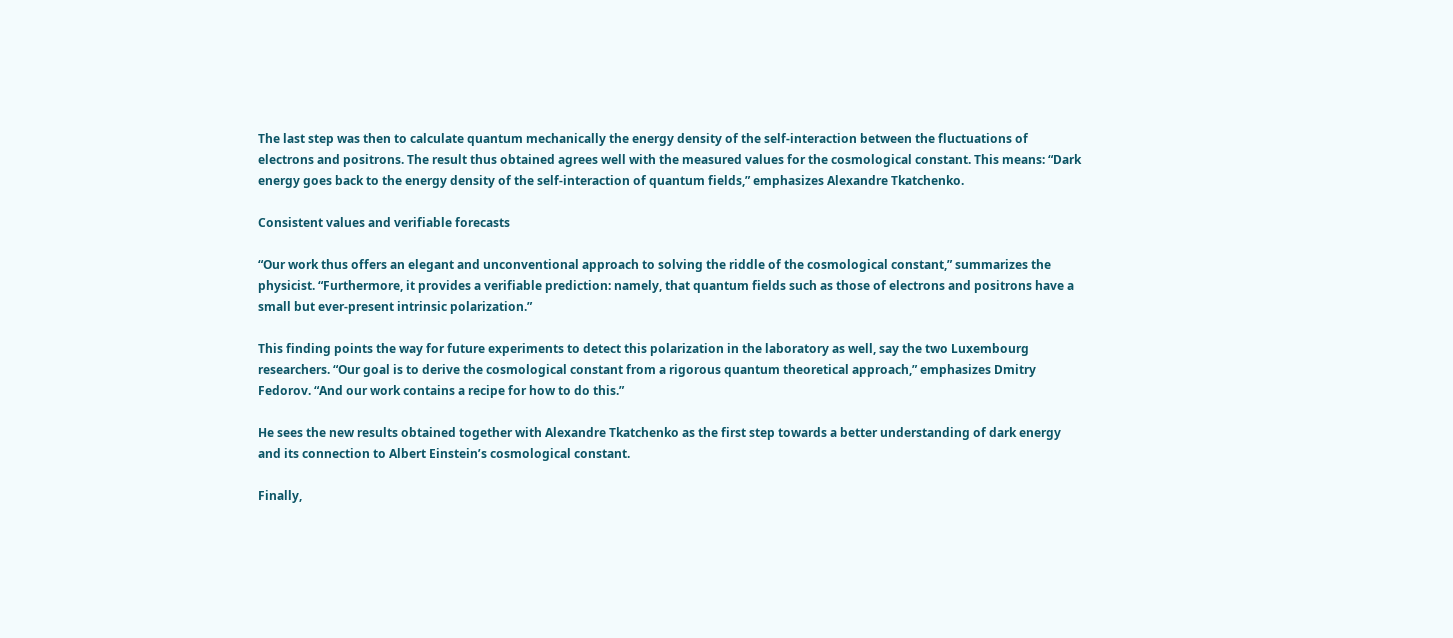The last step was then to calculate quantum mechanically the energy density of the self-interaction between the fluctuations of electrons and positrons. The result thus obtained agrees well with the measured values for the cosmological constant. This means: “Dark energy goes back to the energy density of the self-interaction of quantum fields,” emphasizes Alexandre Tkatchenko.

Consistent values and verifiable forecasts

“Our work thus offers an elegant and unconventional approach to solving the riddle of the cosmological constant,” summarizes the physicist. “Furthermore, it provides a verifiable prediction: namely, that quantum fields such as those of electrons and positrons have a small but ever-present intrinsic polarization.”

This finding points the way for future experiments to detect this polarization in the laboratory as well, say the two Luxembourg researchers. “Our goal is to derive the cosmological constant from a rigorous quantum theoretical approach,” emphasizes Dmitry Fedorov. “And our work contains a recipe for how to do this.”

He sees the new results obtained together with Alexandre Tkatchenko as the first step towards a better understanding of dark energy and its connection to Albert Einstein’s cosmological constant.

Finally,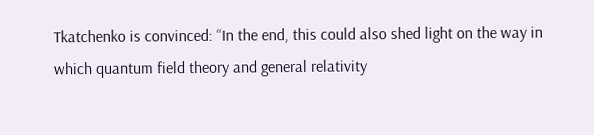Tkatchenko is convinced: “In the end, this could also shed light on the way in which quantum field theory and general relativity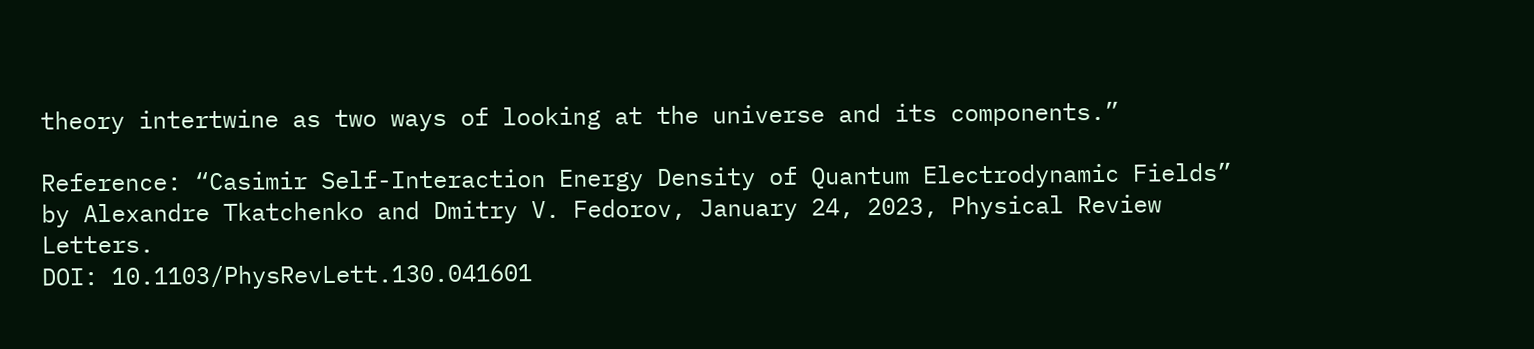theory intertwine as two ways of looking at the universe and its components.”

Reference: “Casimir Self-Interaction Energy Density of Quantum Electrodynamic Fields” by Alexandre Tkatchenko and Dmitry V. Fedorov, January 24, 2023, Physical Review Letters.
DOI: 10.1103/PhysRevLett.130.041601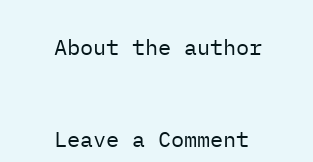About the author


Leave a Comment